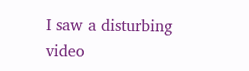I saw a disturbing video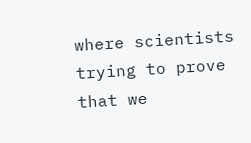where scientists trying to prove that we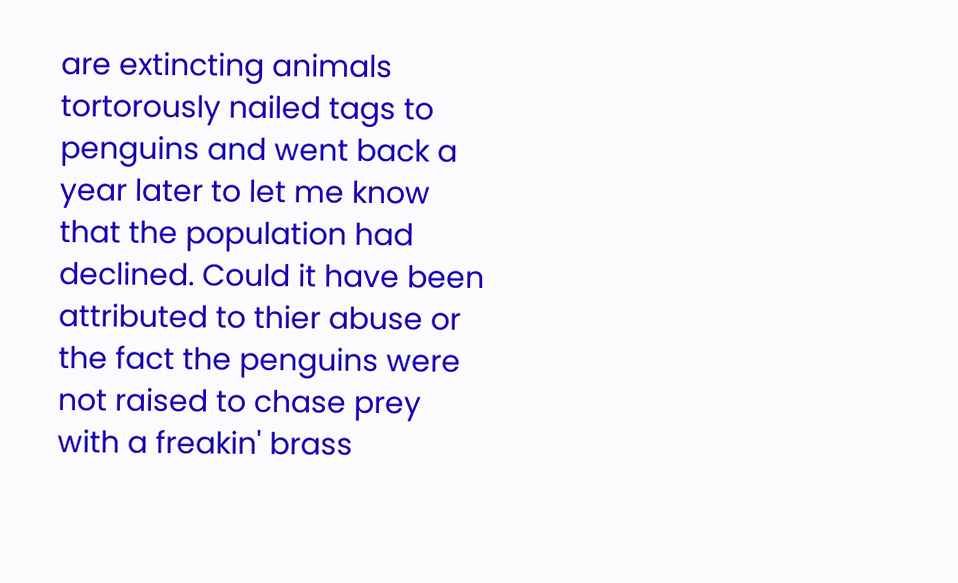are extincting animals tortorously nailed tags to penguins and went back a year later to let me know that the population had declined. Could it have been attributed to thier abuse or the fact the penguins were not raised to chase prey with a freakin' brass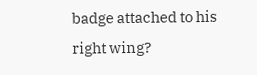badge attached to his right wing?